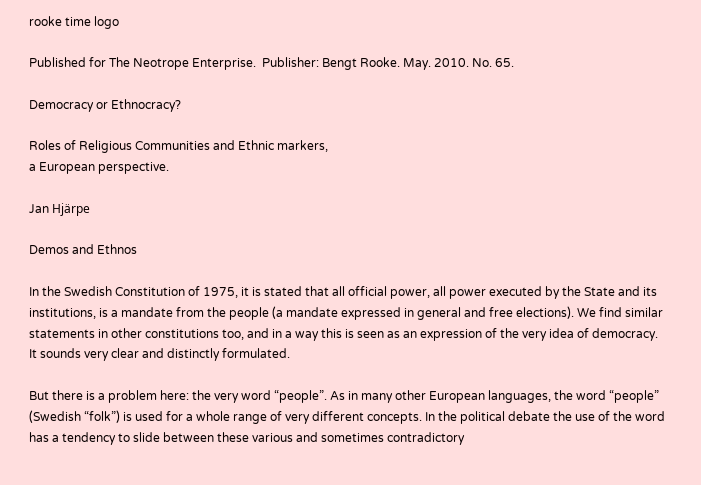rooke time logo

Published for The Neotrope Enterprise.  Publisher: Bengt Rooke. May. 2010. No. 65.

Democracy or Ethnocracy?

Roles of Religious Communities and Ethnic markers,
a European perspective.

Jan Hjärpe

Demos and Ethnos

In the Swedish Constitution of 1975, it is stated that all official power, all power executed by the State and its institutions, is a mandate from the people (a mandate expressed in general and free elections). We find similar statements in other constitutions too, and in a way this is seen as an expression of the very idea of democracy. It sounds very clear and distinctly formulated.

But there is a problem here: the very word “people”. As in many other European languages, the word “people” (Swedish “folk”) is used for a whole range of very different concepts. In the political debate the use of the word has a tendency to slide between these various and sometimes contradictory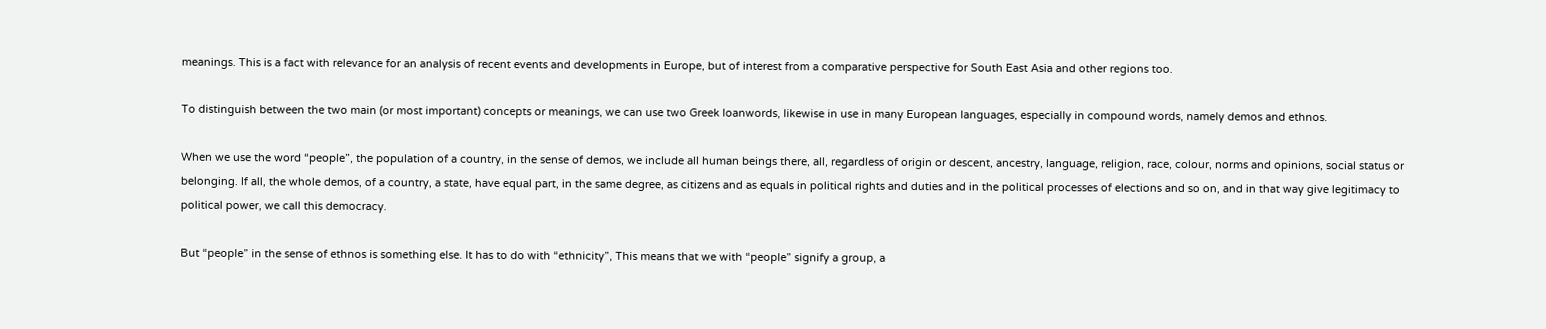meanings. This is a fact with relevance for an analysis of recent events and developments in Europe, but of interest from a comparative perspective for South East Asia and other regions too.

To distinguish between the two main (or most important) concepts or meanings, we can use two Greek loanwords, likewise in use in many European languages, especially in compound words, namely demos and ethnos.

When we use the word “people”, the population of a country, in the sense of demos, we include all human beings there, all, regardless of origin or descent, ancestry, language, religion, race, colour, norms and opinions, social status or belonging. If all, the whole demos, of a country, a state, have equal part, in the same degree, as citizens and as equals in political rights and duties and in the political processes of elections and so on, and in that way give legitimacy to political power, we call this democracy.

But “people” in the sense of ethnos is something else. It has to do with “ethnicity”, This means that we with “people” signify a group, a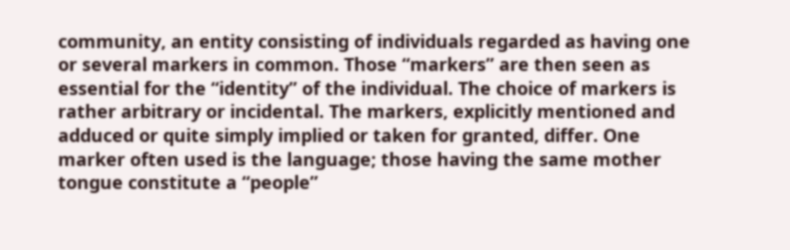community, an entity consisting of individuals regarded as having one or several markers in common. Those “markers” are then seen as essential for the “identity” of the individual. The choice of markers is rather arbitrary or incidental. The markers, explicitly mentioned and adduced or quite simply implied or taken for granted, differ. One marker often used is the language; those having the same mother tongue constitute a “people”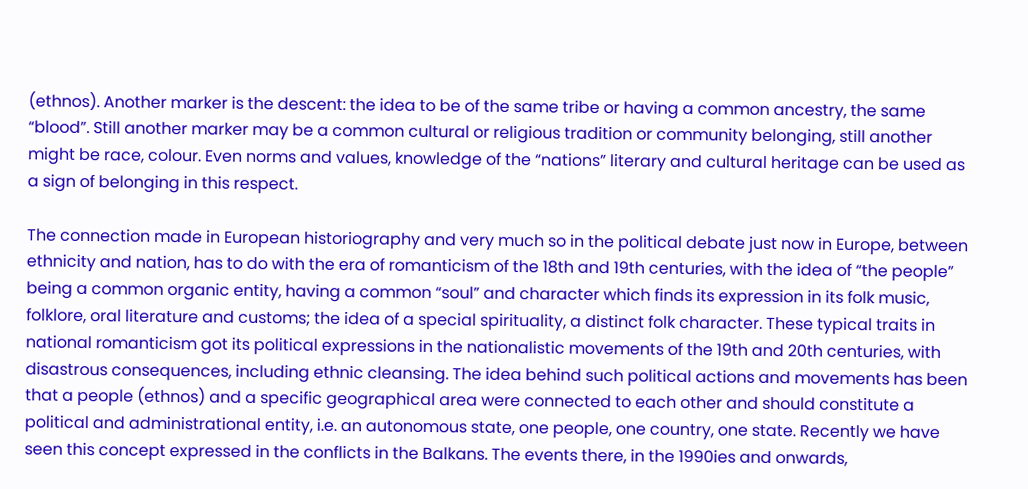(ethnos). Another marker is the descent: the idea to be of the same tribe or having a common ancestry, the same “blood”. Still another marker may be a common cultural or religious tradition or community belonging, still another might be race, colour. Even norms and values, knowledge of the “nations” literary and cultural heritage can be used as a sign of belonging in this respect.

The connection made in European historiography and very much so in the political debate just now in Europe, between ethnicity and nation, has to do with the era of romanticism of the 18th and 19th centuries, with the idea of “the people” being a common organic entity, having a common “soul” and character which finds its expression in its folk music, folklore, oral literature and customs; the idea of a special spirituality, a distinct folk character. These typical traits in national romanticism got its political expressions in the nationalistic movements of the 19th and 20th centuries, with disastrous consequences, including ethnic cleansing. The idea behind such political actions and movements has been that a people (ethnos) and a specific geographical area were connected to each other and should constitute a political and administrational entity, i.e. an autonomous state, one people, one country, one state. Recently we have seen this concept expressed in the conflicts in the Balkans. The events there, in the 1990ies and onwards,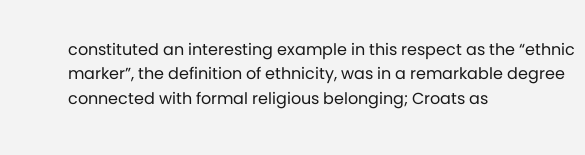constituted an interesting example in this respect as the “ethnic marker”, the definition of ethnicity, was in a remarkable degree connected with formal religious belonging; Croats as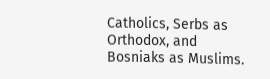Catholics, Serbs as Orthodox, and Bosniaks as Muslims.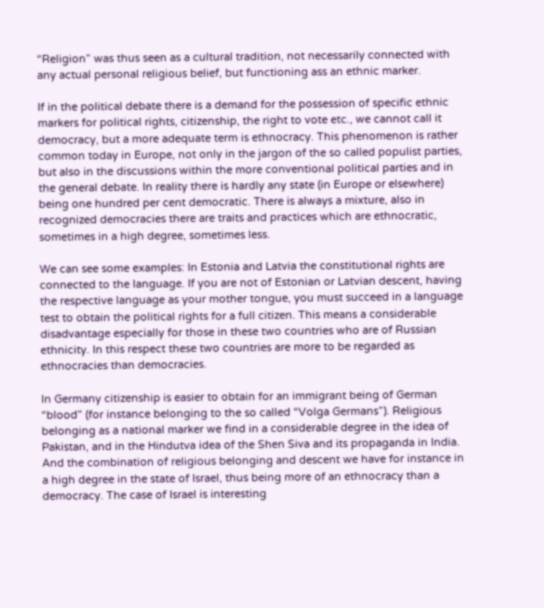“Religion” was thus seen as a cultural tradition, not necessarily connected with any actual personal religious belief, but functioning ass an ethnic marker.

If in the political debate there is a demand for the possession of specific ethnic markers for political rights, citizenship, the right to vote etc., we cannot call it democracy, but a more adequate term is ethnocracy. This phenomenon is rather common today in Europe, not only in the jargon of the so called populist parties, but also in the discussions within the more conventional political parties and in the general debate. In reality there is hardly any state (in Europe or elsewhere) being one hundred per cent democratic. There is always a mixture, also in recognized democracies there are traits and practices which are ethnocratic, sometimes in a high degree, sometimes less.

We can see some examples: In Estonia and Latvia the constitutional rights are connected to the language. If you are not of Estonian or Latvian descent, having the respective language as your mother tongue, you must succeed in a language test to obtain the political rights for a full citizen. This means a considerable disadvantage especially for those in these two countries who are of Russian ethnicity. In this respect these two countries are more to be regarded as ethnocracies than democracies.

In Germany citizenship is easier to obtain for an immigrant being of German “blood” (for instance belonging to the so called “Volga Germans”). Religious belonging as a national marker we find in a considerable degree in the idea of Pakistan, and in the Hindutva idea of the Shen Siva and its propaganda in India. And the combination of religious belonging and descent we have for instance in a high degree in the state of Israel, thus being more of an ethnocracy than a democracy. The case of Israel is interesting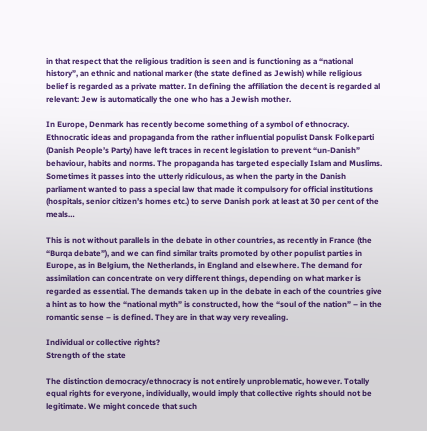in that respect that the religious tradition is seen and is functioning as a “national history”, an ethnic and national marker (the state defined as Jewish) while religious belief is regarded as a private matter. In defining the affiliation the decent is regarded al relevant: Jew is automatically the one who has a Jewish mother.

In Europe, Denmark has recently become something of a symbol of ethnocracy. Ethnocratic ideas and propaganda from the rather influential populist Dansk Folkeparti (Danish People’s Party) have left traces in recent legislation to prevent “un-Danish” behaviour, habits and norms. The propaganda has targeted especially Islam and Muslims. Sometimes it passes into the utterly ridiculous, as when the party in the Danish parliament wanted to pass a special law that made it compulsory for official institutions (hospitals, senior citizen’s homes etc.) to serve Danish pork at least at 30 per cent of the meals…

This is not without parallels in the debate in other countries, as recently in France (the “Burqa debate”), and we can find similar traits promoted by other populist parties in Europe, as in Belgium, the Netherlands, in England and elsewhere. The demand for assimilation can concentrate on very different things, depending on what marker is regarded as essential. The demands taken up in the debate in each of the countries give a hint as to how the “national myth” is constructed, how the “soul of the nation” – in the romantic sense – is defined. They are in that way very revealing.

Individual or collective rights?
Strength of the state

The distinction democracy/ethnocracy is not entirely unproblematic, however. Totally equal rights for everyone, individually, would imply that collective rights should not be legitimate. We might concede that such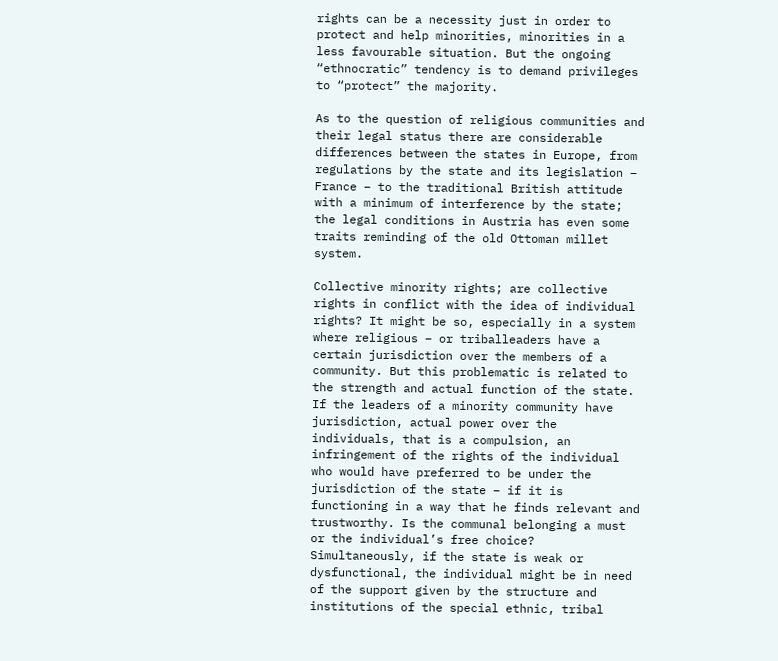rights can be a necessity just in order to protect and help minorities, minorities in a less favourable situation. But the ongoing “ethnocratic” tendency is to demand privileges to “protect” the majority.

As to the question of religious communities and their legal status there are considerable differences between the states in Europe, from regulations by the state and its legislation – France – to the traditional British attitude with a minimum of interference by the state; the legal conditions in Austria has even some traits reminding of the old Ottoman millet system.

Collective minority rights; are collective rights in conflict with the idea of individual rights? It might be so, especially in a system where religious – or triballeaders have a certain jurisdiction over the members of a community. But this problematic is related to the strength and actual function of the state. If the leaders of a minority community have jurisdiction, actual power over the individuals, that is a compulsion, an infringement of the rights of the individual who would have preferred to be under the jurisdiction of the state – if it is functioning in a way that he finds relevant and trustworthy. Is the communal belonging a must or the individual’s free choice? Simultaneously, if the state is weak or dysfunctional, the individual might be in need of the support given by the structure and institutions of the special ethnic, tribal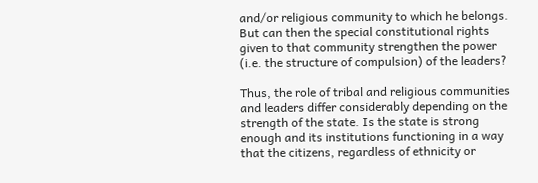and/or religious community to which he belongs. But can then the special constitutional rights given to that community strengthen the power (i.e. the structure of compulsion) of the leaders?

Thus, the role of tribal and religious communities and leaders differ considerably depending on the strength of the state. Is the state is strong enough and its institutions functioning in a way that the citizens, regardless of ethnicity or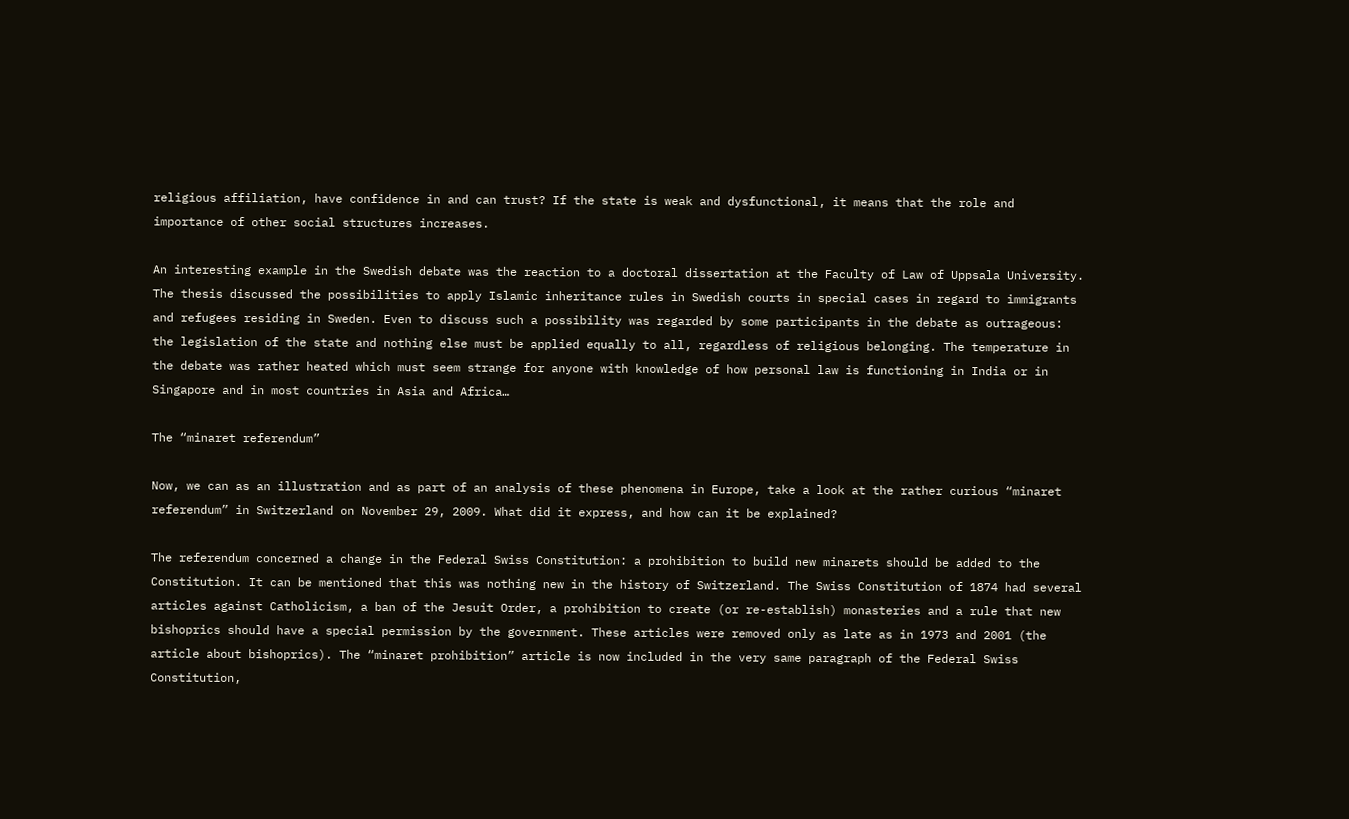religious affiliation, have confidence in and can trust? If the state is weak and dysfunctional, it means that the role and importance of other social structures increases.

An interesting example in the Swedish debate was the reaction to a doctoral dissertation at the Faculty of Law of Uppsala University. The thesis discussed the possibilities to apply Islamic inheritance rules in Swedish courts in special cases in regard to immigrants and refugees residing in Sweden. Even to discuss such a possibility was regarded by some participants in the debate as outrageous: the legislation of the state and nothing else must be applied equally to all, regardless of religious belonging. The temperature in the debate was rather heated which must seem strange for anyone with knowledge of how personal law is functioning in India or in Singapore and in most countries in Asia and Africa…

The “minaret referendum”

Now, we can as an illustration and as part of an analysis of these phenomena in Europe, take a look at the rather curious “minaret referendum” in Switzerland on November 29, 2009. What did it express, and how can it be explained?

The referendum concerned a change in the Federal Swiss Constitution: a prohibition to build new minarets should be added to the Constitution. It can be mentioned that this was nothing new in the history of Switzerland. The Swiss Constitution of 1874 had several articles against Catholicism, a ban of the Jesuit Order, a prohibition to create (or re-establish) monasteries and a rule that new bishoprics should have a special permission by the government. These articles were removed only as late as in 1973 and 2001 (the article about bishoprics). The “minaret prohibition” article is now included in the very same paragraph of the Federal Swiss Constitution,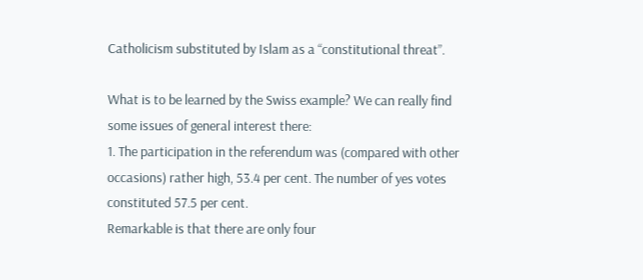Catholicism substituted by Islam as a “constitutional threat”.

What is to be learned by the Swiss example? We can really find some issues of general interest there:
1. The participation in the referendum was (compared with other occasions) rather high, 53.4 per cent. The number of yes votes constituted 57.5 per cent.
Remarkable is that there are only four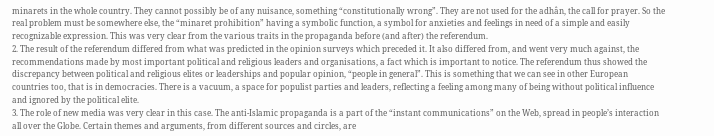minarets in the whole country. They cannot possibly be of any nuisance, something “constitutionally wrong”. They are not used for the adhân, the call for prayer. So the real problem must be somewhere else, the “minaret prohibition” having a symbolic function, a symbol for anxieties and feelings in need of a simple and easily recognizable expression. This was very clear from the various traits in the propaganda before (and after) the referendum.
2. The result of the referendum differed from what was predicted in the opinion surveys which preceded it. It also differed from, and went very much against, the recommendations made by most important political and religious leaders and organisations, a fact which is important to notice. The referendum thus showed the discrepancy between political and religious elites or leaderships and popular opinion, “people in general”. This is something that we can see in other European countries too, that is in democracies. There is a vacuum, a space for populist parties and leaders, reflecting a feeling among many of being without political influence and ignored by the political elite.
3. The role of new media was very clear in this case. The anti-Islamic propaganda is a part of the “instant communications” on the Web, spread in people’s interaction all over the Globe. Certain themes and arguments, from different sources and circles, are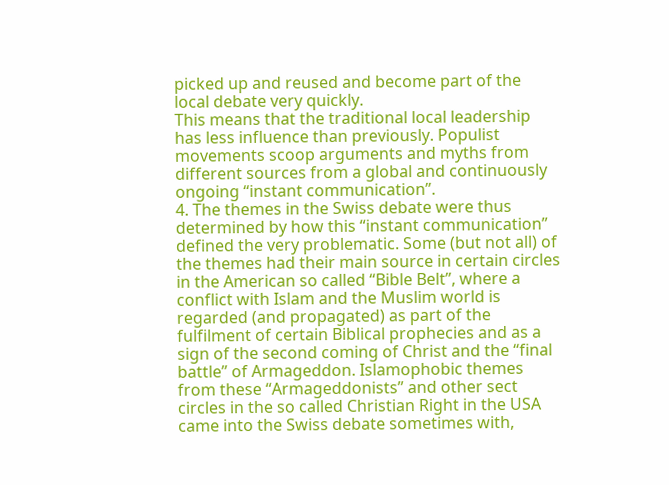picked up and reused and become part of the local debate very quickly.
This means that the traditional local leadership has less influence than previously. Populist movements scoop arguments and myths from different sources from a global and continuously ongoing “instant communication”.
4. The themes in the Swiss debate were thus determined by how this “instant communication” defined the very problematic. Some (but not all) of the themes had their main source in certain circles in the American so called “Bible Belt”, where a conflict with Islam and the Muslim world is regarded (and propagated) as part of the fulfilment of certain Biblical prophecies and as a sign of the second coming of Christ and the “final battle” of Armageddon. Islamophobic themes from these “Armageddonists” and other sect circles in the so called Christian Right in the USA came into the Swiss debate sometimes with,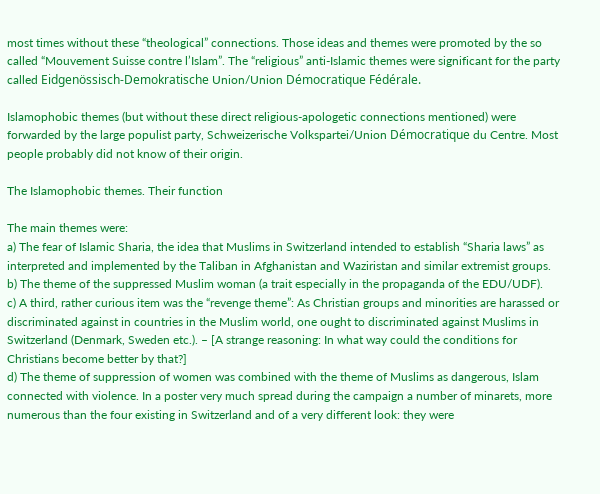most times without these “theological” connections. Those ideas and themes were promoted by the so called “Mouvement Suisse contre l’Islam”. The “religious” anti-Islamic themes were significant for the party called Eidgenössisch-Demokratische Union/Union Démocratique Fédérale.

Islamophobic themes (but without these direct religious-apologetic connections mentioned) were forwarded by the large populist party, Schweizerische Volkspartei/Union Démocratique du Centre. Most people probably did not know of their origin.

The Islamophobic themes. Their function

The main themes were:
a) The fear of Islamic Sharia, the idea that Muslims in Switzerland intended to establish “Sharia laws” as interpreted and implemented by the Taliban in Afghanistan and Waziristan and similar extremist groups.
b) The theme of the suppressed Muslim woman (a trait especially in the propaganda of the EDU/UDF).
c) A third, rather curious item was the “revenge theme”: As Christian groups and minorities are harassed or discriminated against in countries in the Muslim world, one ought to discriminated against Muslims in Switzerland (Denmark, Sweden etc.). – [A strange reasoning: In what way could the conditions for Christians become better by that?]
d) The theme of suppression of women was combined with the theme of Muslims as dangerous, Islam connected with violence. In a poster very much spread during the campaign a number of minarets, more numerous than the four existing in Switzerland and of a very different look: they were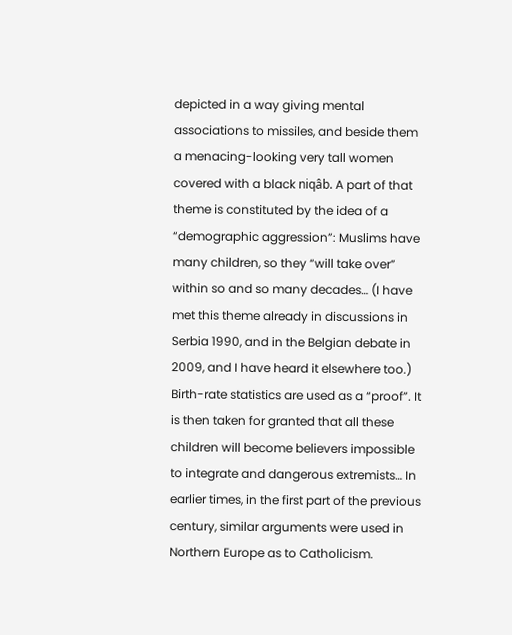depicted in a way giving mental associations to missiles, and beside them a menacing-looking very tall women covered with a black niqâb. A part of that theme is constituted by the idea of a “demographic aggression”: Muslims have many children, so they “will take over” within so and so many decades… (I have met this theme already in discussions in Serbia 1990, and in the Belgian debate in 2009, and I have heard it elsewhere too.) Birth-rate statistics are used as a “proof”. It is then taken for granted that all these children will become believers impossible to integrate and dangerous extremists… In earlier times, in the first part of the previous century, similar arguments were used in Northern Europe as to Catholicism.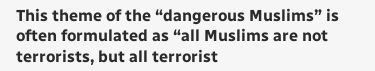This theme of the “dangerous Muslims” is often formulated as “all Muslims are not terrorists, but all terrorist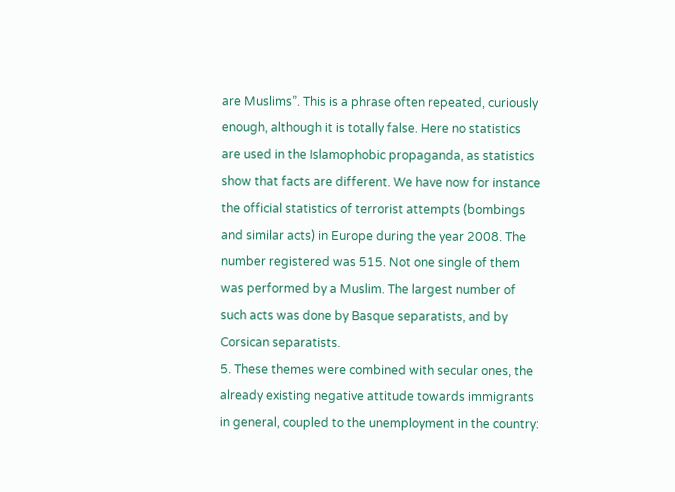are Muslims”. This is a phrase often repeated, curiously enough, although it is totally false. Here no statistics are used in the Islamophobic propaganda, as statistics show that facts are different. We have now for instance the official statistics of terrorist attempts (bombings and similar acts) in Europe during the year 2008. The number registered was 515. Not one single of them was performed by a Muslim. The largest number of such acts was done by Basque separatists, and by Corsican separatists.
5. These themes were combined with secular ones, the already existing negative attitude towards immigrants in general, coupled to the unemployment in the country: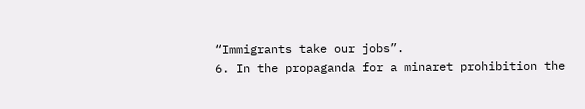“Immigrants take our jobs”.
6. In the propaganda for a minaret prohibition the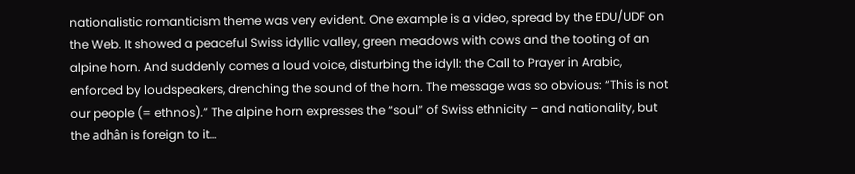nationalistic romanticism theme was very evident. One example is a video, spread by the EDU/UDF on the Web. It showed a peaceful Swiss idyllic valley, green meadows with cows and the tooting of an alpine horn. And suddenly comes a loud voice, disturbing the idyll: the Call to Prayer in Arabic, enforced by loudspeakers, drenching the sound of the horn. The message was so obvious: “This is not our people (= ethnos).” The alpine horn expresses the “soul” of Swiss ethnicity – and nationality, but the adhân is foreign to it…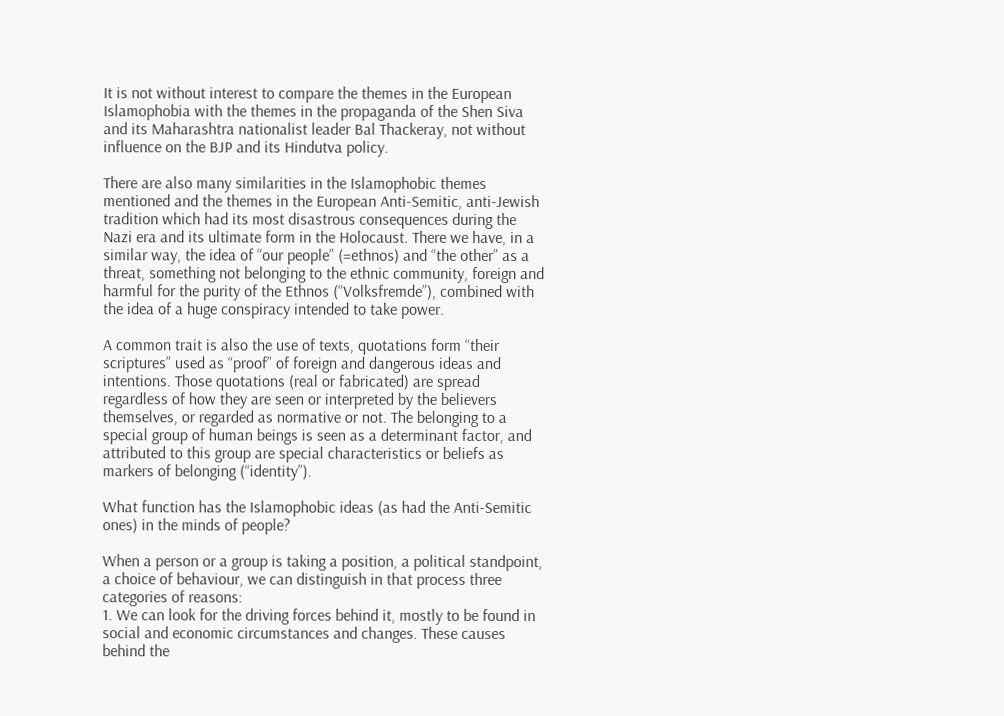It is not without interest to compare the themes in the European Islamophobia with the themes in the propaganda of the Shen Siva and its Maharashtra nationalist leader Bal Thackeray, not without influence on the BJP and its Hindutva policy.

There are also many similarities in the Islamophobic themes mentioned and the themes in the European Anti-Semitic, anti-Jewish tradition which had its most disastrous consequences during the Nazi era and its ultimate form in the Holocaust. There we have, in a similar way, the idea of “our people” (=ethnos) and “the other” as a threat, something not belonging to the ethnic community, foreign and harmful for the purity of the Ethnos (“Volksfremde”), combined with the idea of a huge conspiracy intended to take power.

A common trait is also the use of texts, quotations form “their scriptures” used as “proof” of foreign and dangerous ideas and intentions. Those quotations (real or fabricated) are spread regardless of how they are seen or interpreted by the believers themselves, or regarded as normative or not. The belonging to a special group of human beings is seen as a determinant factor, and attributed to this group are special characteristics or beliefs as markers of belonging (“identity”).

What function has the Islamophobic ideas (as had the Anti-Semitic ones) in the minds of people?

When a person or a group is taking a position, a political standpoint, a choice of behaviour, we can distinguish in that process three categories of reasons:
1. We can look for the driving forces behind it, mostly to be found in social and economic circumstances and changes. These causes behind the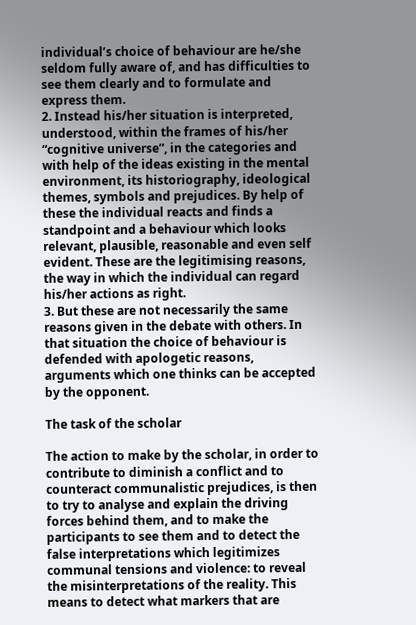individual’s choice of behaviour are he/she seldom fully aware of, and has difficulties to see them clearly and to formulate and express them.
2. Instead his/her situation is interpreted, understood, within the frames of his/her “cognitive universe”, in the categories and with help of the ideas existing in the mental environment, its historiography, ideological themes, symbols and prejudices. By help of these the individual reacts and finds a standpoint and a behaviour which looks relevant, plausible, reasonable and even self evident. These are the legitimising reasons, the way in which the individual can regard his/her actions as right.
3. But these are not necessarily the same reasons given in the debate with others. In that situation the choice of behaviour is defended with apologetic reasons, arguments which one thinks can be accepted by the opponent.

The task of the scholar

The action to make by the scholar, in order to contribute to diminish a conflict and to counteract communalistic prejudices, is then to try to analyse and explain the driving forces behind them, and to make the participants to see them and to detect the false interpretations which legitimizes communal tensions and violence: to reveal the misinterpretations of the reality. This means to detect what markers that are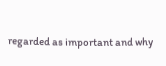regarded as important and why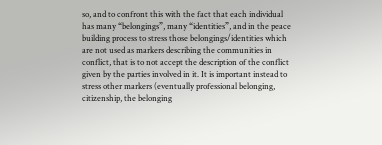so, and to confront this with the fact that each individual has many “belongings”, many “identities”, and in the peace building process to stress those belongings/identities which are not used as markers describing the communities in conflict, that is to not accept the description of the conflict given by the parties involved in it. It is important instead to stress other markers (eventually professional belonging, citizenship, the belonging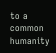to a common humanity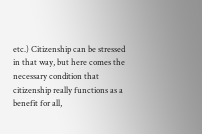etc.) Citizenship can be stressed in that way, but here comes the necessary condition that citizenship really functions as a benefit for all,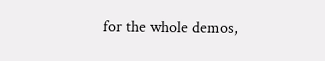for the whole demos,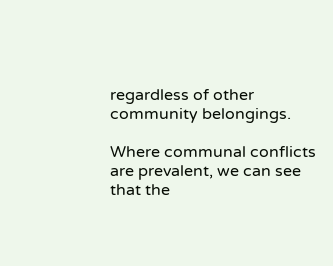regardless of other community belongings.

Where communal conflicts are prevalent, we can see that the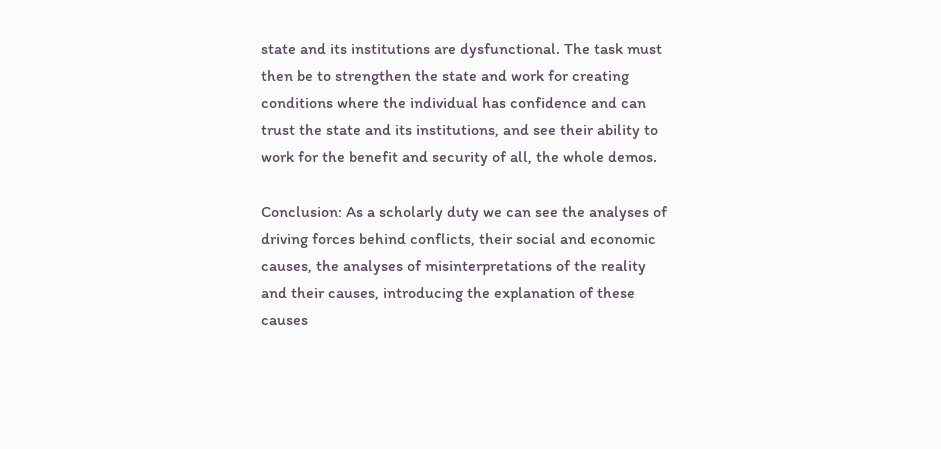state and its institutions are dysfunctional. The task must then be to strengthen the state and work for creating conditions where the individual has confidence and can trust the state and its institutions, and see their ability to work for the benefit and security of all, the whole demos.

Conclusion: As a scholarly duty we can see the analyses of driving forces behind conflicts, their social and economic causes, the analyses of misinterpretations of the reality and their causes, introducing the explanation of these causes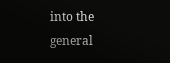into the general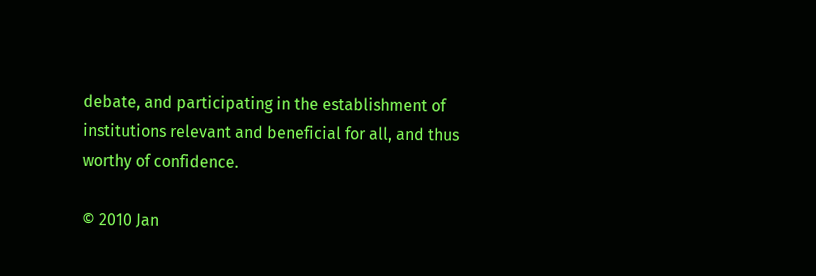debate, and participating in the establishment of institutions relevant and beneficial for all, and thus worthy of confidence.

© 2010 Jan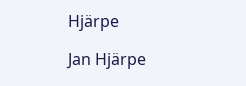Hjärpe

Jan Hjärpe